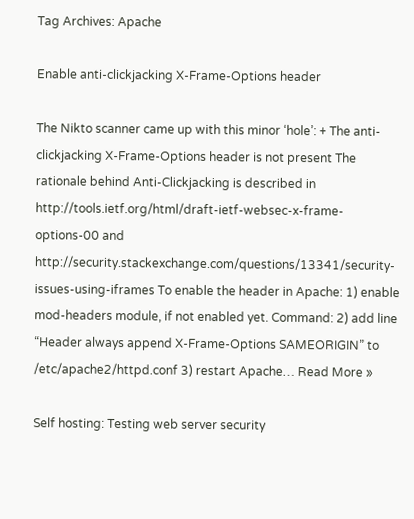Tag Archives: Apache

Enable anti-clickjacking X-Frame-Options header

The Nikto scanner came up with this minor ‘hole’: + The anti-clickjacking X-Frame-Options header is not present The rationale behind Anti-Clickjacking is described in http://tools.ietf.org/html/draft-ietf-websec-x-frame-options-00 and http://security.stackexchange.com/questions/13341/security-issues-using-iframes To enable the header in Apache: 1) enable mod-headers module, if not enabled yet. Command: 2) add line “Header always append X-Frame-Options SAMEORIGIN” to /etc/apache2/httpd.conf 3) restart Apache… Read More »

Self hosting: Testing web server security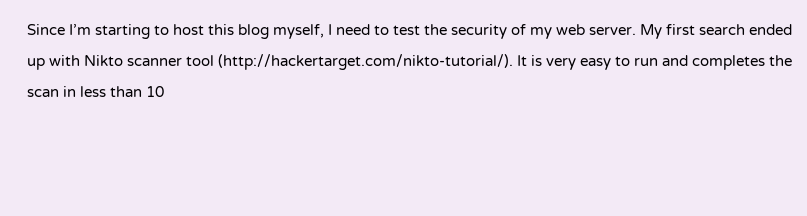Since I’m starting to host this blog myself, I need to test the security of my web server. My first search ended up with Nikto scanner tool (http://hackertarget.com/nikto-tutorial/). It is very easy to run and completes the scan in less than 10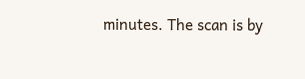minutes. The scan is by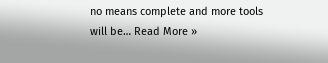no means complete and more tools will be… Read More »